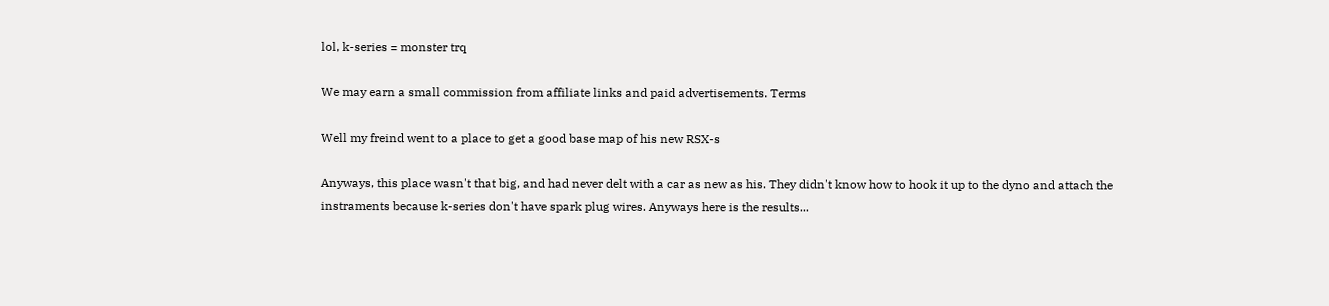lol, k-series = monster trq

We may earn a small commission from affiliate links and paid advertisements. Terms

Well my freind went to a place to get a good base map of his new RSX-s

Anyways, this place wasn't that big, and had never delt with a car as new as his. They didn't know how to hook it up to the dyno and attach the instraments because k-series don't have spark plug wires. Anyways here is the results...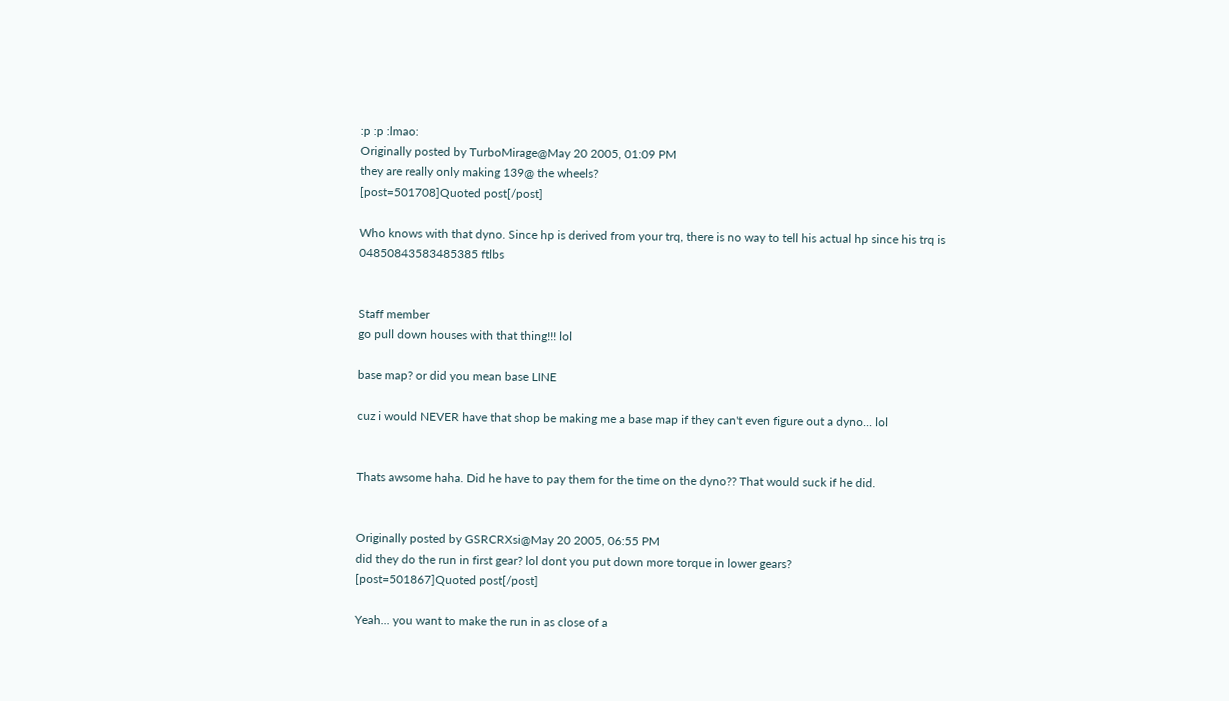:p :p :lmao:
Originally posted by TurboMirage@May 20 2005, 01:09 PM
they are really only making 139@ the wheels?
[post=501708]Quoted post[/post]

Who knows with that dyno. Since hp is derived from your trq, there is no way to tell his actual hp since his trq is 04850843583485385 ftlbs


Staff member
go pull down houses with that thing!!! lol

base map? or did you mean base LINE

cuz i would NEVER have that shop be making me a base map if they can't even figure out a dyno... lol


Thats awsome haha. Did he have to pay them for the time on the dyno?? That would suck if he did.


Originally posted by GSRCRXsi@May 20 2005, 06:55 PM
did they do the run in first gear? lol dont you put down more torque in lower gears?
[post=501867]Quoted post[/post]

Yeah... you want to make the run in as close of a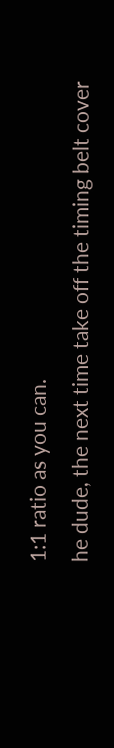1:1 ratio as you can.
he dude, the next time take off the timing belt cover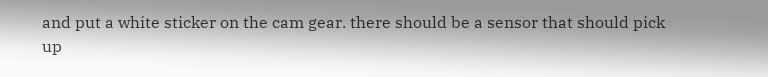and put a white sticker on the cam gear. there should be a sensor that should pick up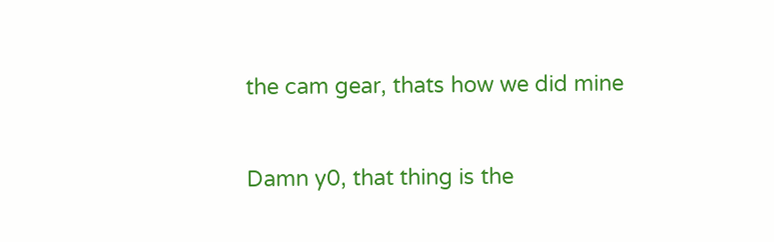the cam gear, thats how we did mine


Damn y0, that thing is the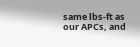same lbs-ft as our APCs, and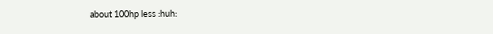about 100hp less :huh: